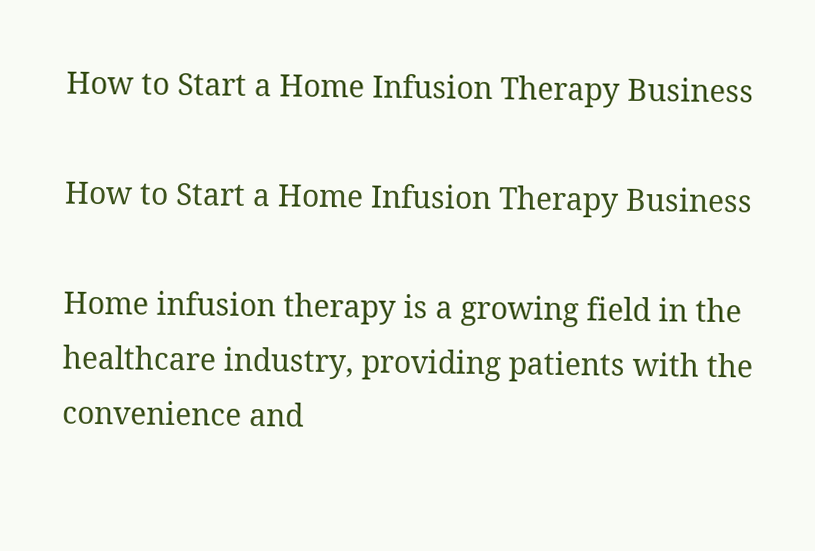How to Start a Home Infusion Therapy Business

How to Start a Home Infusion Therapy Business

Home infusion therapy is a growing field in the healthcare industry, providing patients with the convenience and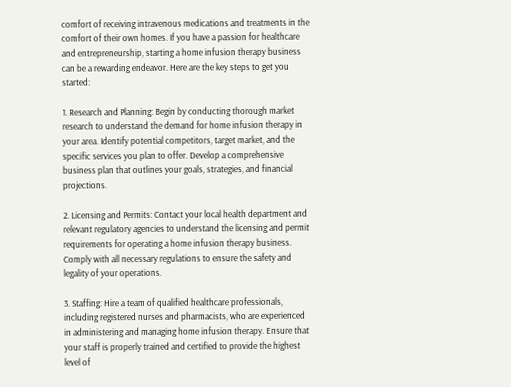comfort of receiving intravenous medications and treatments in the comfort of their own homes. If you have a passion for healthcare and entrepreneurship, starting a home infusion therapy business can be a rewarding endeavor. Here are the key steps to get you started:

1. Research and Planning: Begin by conducting thorough market research to understand the demand for home infusion therapy in your area. Identify potential competitors, target market, and the specific services you plan to offer. Develop a comprehensive business plan that outlines your goals, strategies, and financial projections.

2. Licensing and Permits: Contact your local health department and relevant regulatory agencies to understand the licensing and permit requirements for operating a home infusion therapy business. Comply with all necessary regulations to ensure the safety and legality of your operations.

3. Staffing: Hire a team of qualified healthcare professionals, including registered nurses and pharmacists, who are experienced in administering and managing home infusion therapy. Ensure that your staff is properly trained and certified to provide the highest level of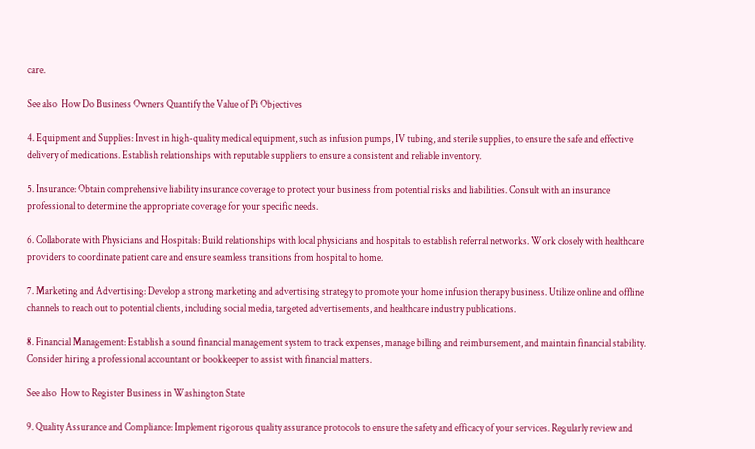care.

See also  How Do Business Owners Quantify the Value of Pi Objectives

4. Equipment and Supplies: Invest in high-quality medical equipment, such as infusion pumps, IV tubing, and sterile supplies, to ensure the safe and effective delivery of medications. Establish relationships with reputable suppliers to ensure a consistent and reliable inventory.

5. Insurance: Obtain comprehensive liability insurance coverage to protect your business from potential risks and liabilities. Consult with an insurance professional to determine the appropriate coverage for your specific needs.

6. Collaborate with Physicians and Hospitals: Build relationships with local physicians and hospitals to establish referral networks. Work closely with healthcare providers to coordinate patient care and ensure seamless transitions from hospital to home.

7. Marketing and Advertising: Develop a strong marketing and advertising strategy to promote your home infusion therapy business. Utilize online and offline channels to reach out to potential clients, including social media, targeted advertisements, and healthcare industry publications.

8. Financial Management: Establish a sound financial management system to track expenses, manage billing and reimbursement, and maintain financial stability. Consider hiring a professional accountant or bookkeeper to assist with financial matters.

See also  How to Register Business in Washington State

9. Quality Assurance and Compliance: Implement rigorous quality assurance protocols to ensure the safety and efficacy of your services. Regularly review and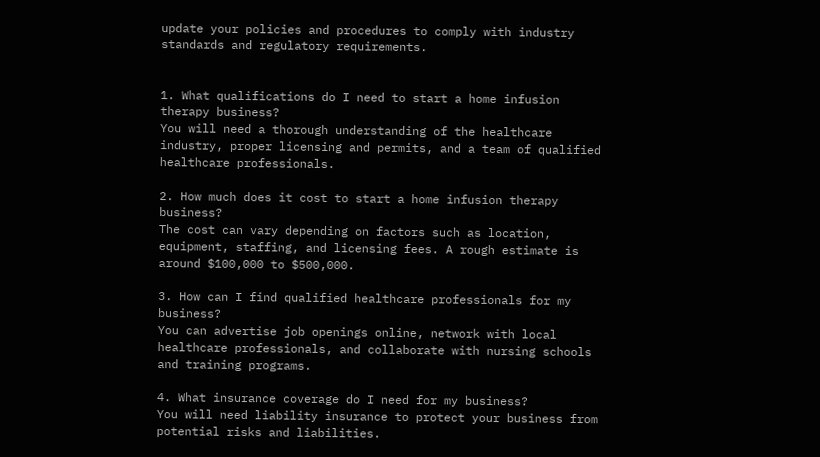update your policies and procedures to comply with industry standards and regulatory requirements.


1. What qualifications do I need to start a home infusion therapy business?
You will need a thorough understanding of the healthcare industry, proper licensing and permits, and a team of qualified healthcare professionals.

2. How much does it cost to start a home infusion therapy business?
The cost can vary depending on factors such as location, equipment, staffing, and licensing fees. A rough estimate is around $100,000 to $500,000.

3. How can I find qualified healthcare professionals for my business?
You can advertise job openings online, network with local healthcare professionals, and collaborate with nursing schools and training programs.

4. What insurance coverage do I need for my business?
You will need liability insurance to protect your business from potential risks and liabilities.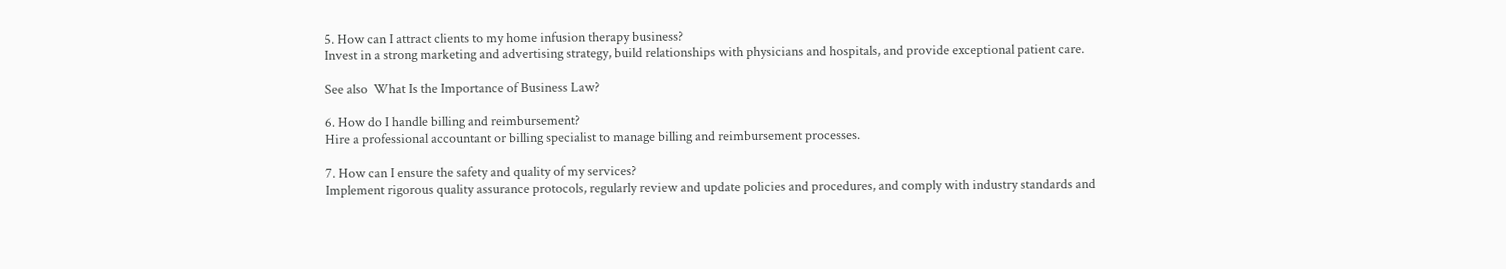5. How can I attract clients to my home infusion therapy business?
Invest in a strong marketing and advertising strategy, build relationships with physicians and hospitals, and provide exceptional patient care.

See also  What Is the Importance of Business Law?

6. How do I handle billing and reimbursement?
Hire a professional accountant or billing specialist to manage billing and reimbursement processes.

7. How can I ensure the safety and quality of my services?
Implement rigorous quality assurance protocols, regularly review and update policies and procedures, and comply with industry standards and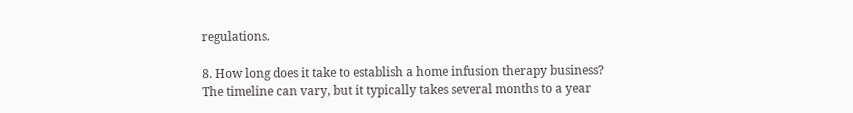regulations.

8. How long does it take to establish a home infusion therapy business?
The timeline can vary, but it typically takes several months to a year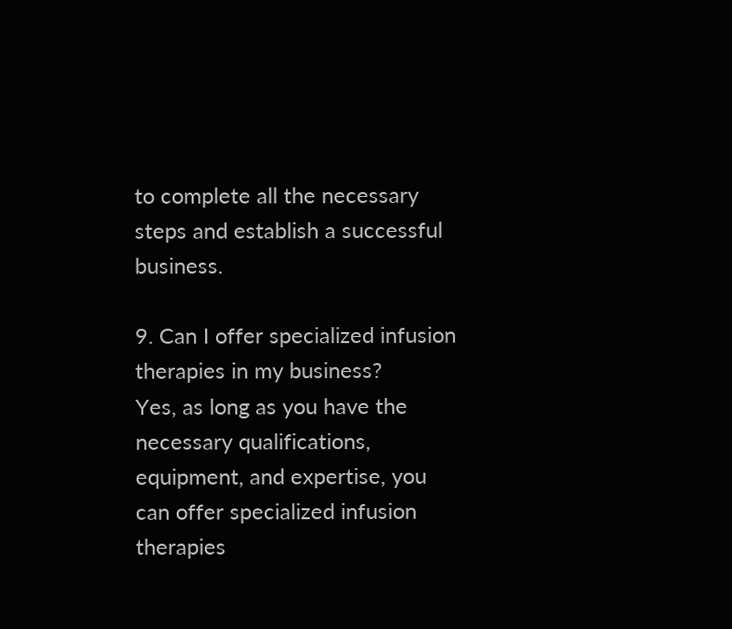to complete all the necessary steps and establish a successful business.

9. Can I offer specialized infusion therapies in my business?
Yes, as long as you have the necessary qualifications, equipment, and expertise, you can offer specialized infusion therapies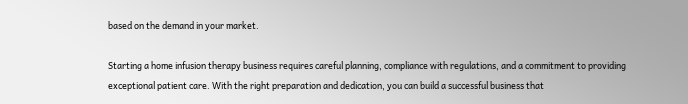based on the demand in your market.

Starting a home infusion therapy business requires careful planning, compliance with regulations, and a commitment to providing exceptional patient care. With the right preparation and dedication, you can build a successful business that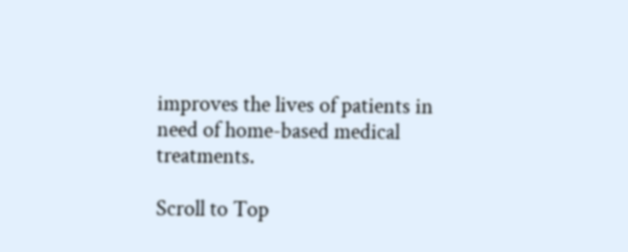improves the lives of patients in need of home-based medical treatments.

Scroll to Top